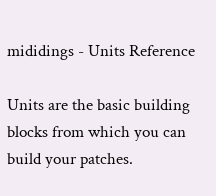mididings - Units Reference

Units are the basic building blocks from which you can build your patches.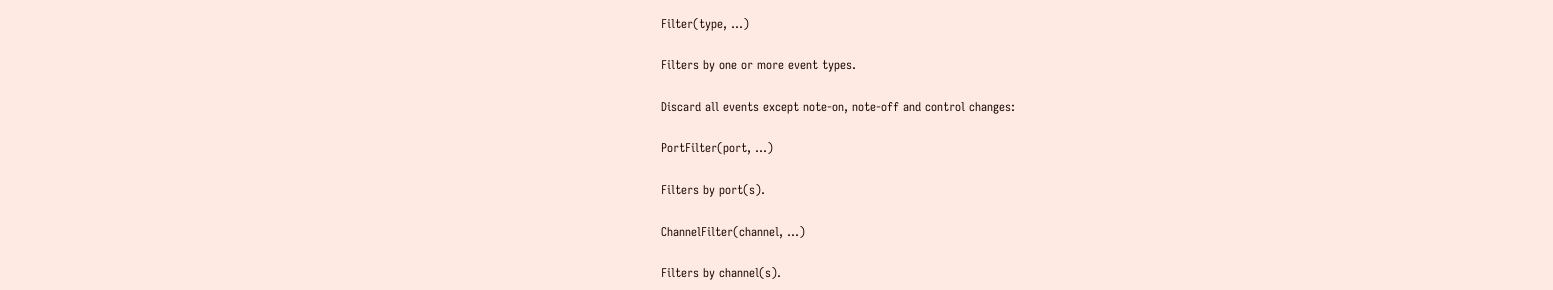Filter(type, ...)

Filters by one or more event types.

Discard all events except note-on, note-off and control changes:

PortFilter(port, ...)

Filters by port(s).

ChannelFilter(channel, ...)

Filters by channel(s).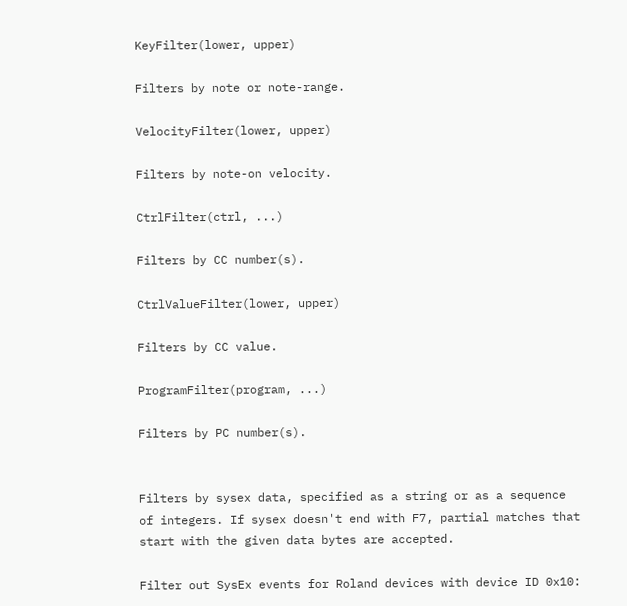KeyFilter(lower, upper)

Filters by note or note-range.

VelocityFilter(lower, upper)

Filters by note-on velocity.

CtrlFilter(ctrl, ...)

Filters by CC number(s).

CtrlValueFilter(lower, upper)

Filters by CC value.

ProgramFilter(program, ...)

Filters by PC number(s).


Filters by sysex data, specified as a string or as a sequence of integers. If sysex doesn't end with F7, partial matches that start with the given data bytes are accepted.

Filter out SysEx events for Roland devices with device ID 0x10: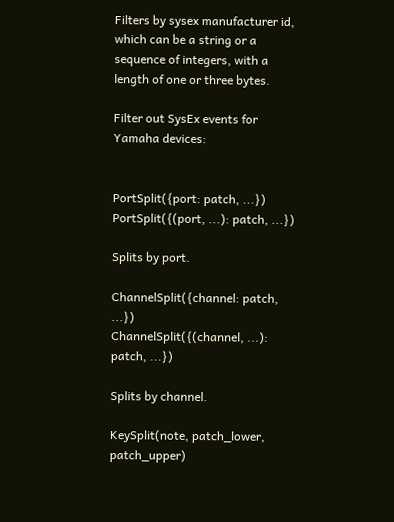Filters by sysex manufacturer id, which can be a string or a sequence of integers, with a length of one or three bytes.

Filter out SysEx events for Yamaha devices:


PortSplit({port: patch, ...})
PortSplit({(port, ...): patch, ...})

Splits by port.

ChannelSplit({channel: patch, ...})
ChannelSplit({(channel, ...): patch, ...})

Splits by channel.

KeySplit(note, patch_lower, patch_upper)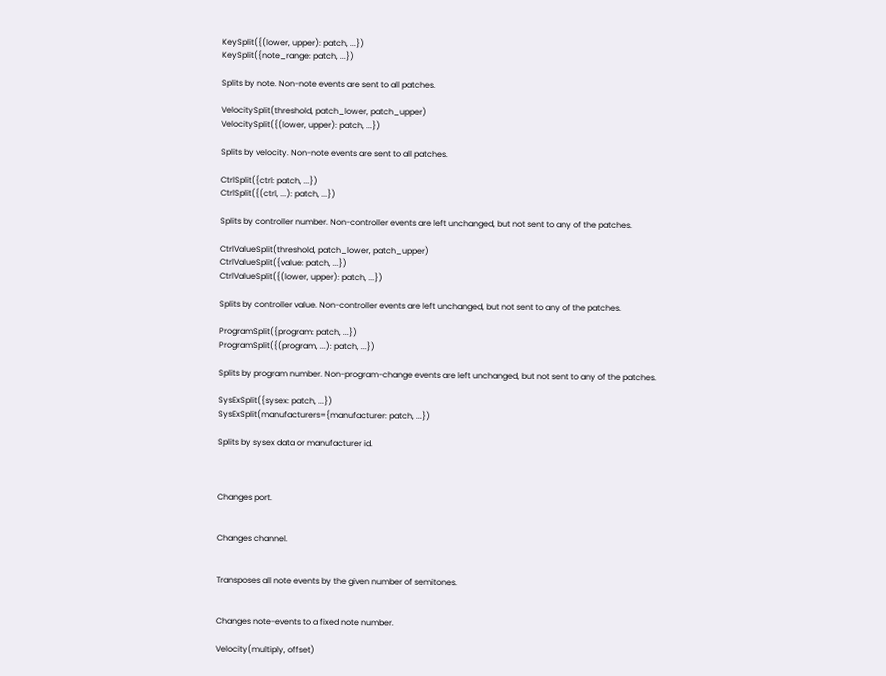KeySplit({(lower, upper): patch, ...})
KeySplit({note_range: patch, ...})

Splits by note. Non-note events are sent to all patches.

VelocitySplit(threshold, patch_lower, patch_upper)
VelocitySplit({(lower, upper): patch, ...})

Splits by velocity. Non-note events are sent to all patches.

CtrlSplit({ctrl: patch, ...})
CtrlSplit({(ctrl, ...): patch, ...})

Splits by controller number. Non-controller events are left unchanged, but not sent to any of the patches.

CtrlValueSplit(threshold, patch_lower, patch_upper)
CtrlValueSplit({value: patch, ...})
CtrlValueSplit({(lower, upper): patch, ...})

Splits by controller value. Non-controller events are left unchanged, but not sent to any of the patches.

ProgramSplit({program: patch, ...})
ProgramSplit({(program, ...): patch, ...})

Splits by program number. Non-program-change events are left unchanged, but not sent to any of the patches.

SysExSplit({sysex: patch, ...})
SysExSplit(manufacturers={manufacturer: patch, ...})

Splits by sysex data or manufacturer id.



Changes port.


Changes channel.


Transposes all note events by the given number of semitones.


Changes note-events to a fixed note number.

Velocity(multiply, offset)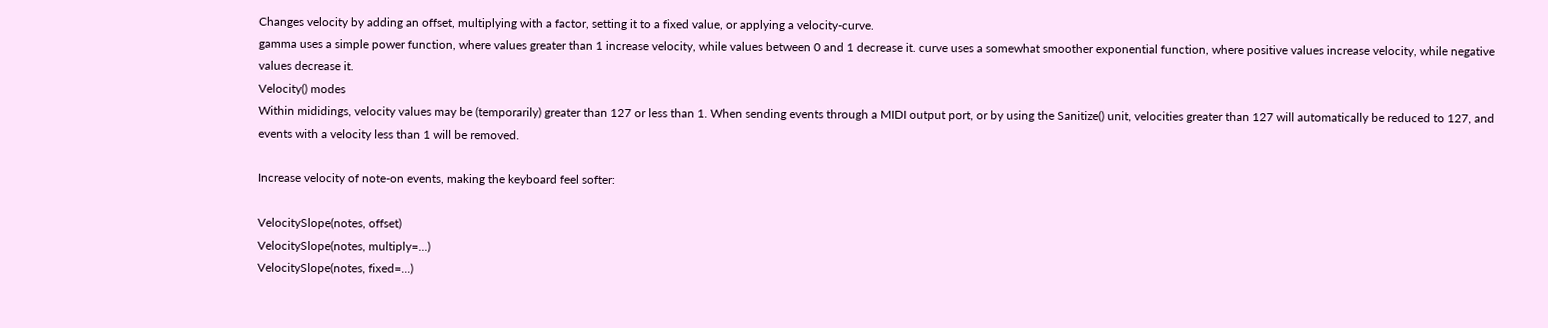Changes velocity by adding an offset, multiplying with a factor, setting it to a fixed value, or applying a velocity-curve.
gamma uses a simple power function, where values greater than 1 increase velocity, while values between 0 and 1 decrease it. curve uses a somewhat smoother exponential function, where positive values increase velocity, while negative values decrease it.
Velocity() modes
Within mididings, velocity values may be (temporarily) greater than 127 or less than 1. When sending events through a MIDI output port, or by using the Sanitize() unit, velocities greater than 127 will automatically be reduced to 127, and events with a velocity less than 1 will be removed.

Increase velocity of note-on events, making the keyboard feel softer:

VelocitySlope(notes, offset)
VelocitySlope(notes, multiply=...)
VelocitySlope(notes, fixed=...)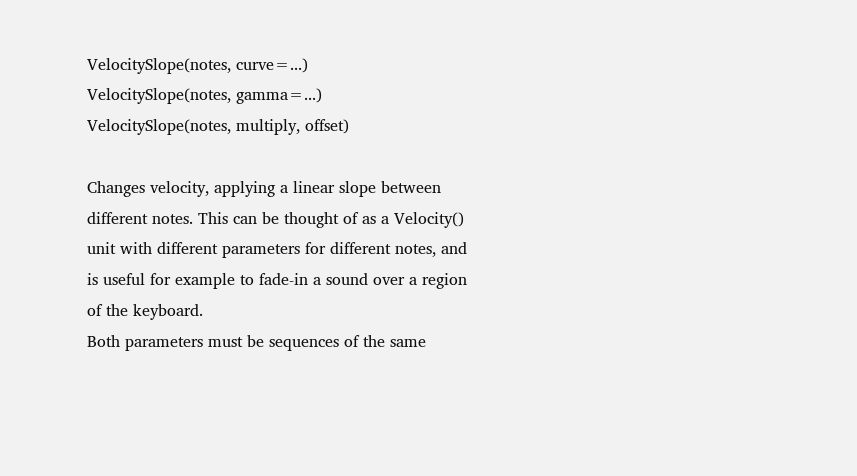VelocitySlope(notes, curve=...)
VelocitySlope(notes, gamma=...)
VelocitySlope(notes, multiply, offset)

Changes velocity, applying a linear slope between different notes. This can be thought of as a Velocity() unit with different parameters for different notes, and is useful for example to fade-in a sound over a region of the keyboard.
Both parameters must be sequences of the same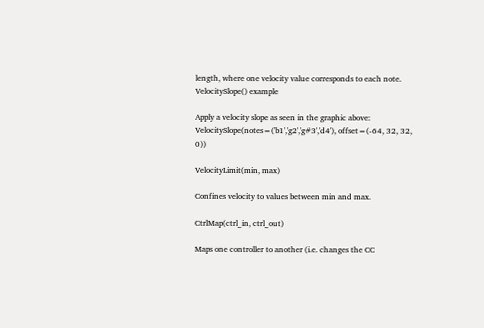length, where one velocity value corresponds to each note.
VelocitySlope() example

Apply a velocity slope as seen in the graphic above:
VelocitySlope(notes=('b1','g2','g#3','d4'), offset=(-64, 32, 32, 0))

VelocityLimit(min, max)

Confines velocity to values between min and max.

CtrlMap(ctrl_in, ctrl_out)

Maps one controller to another (i.e. changes the CC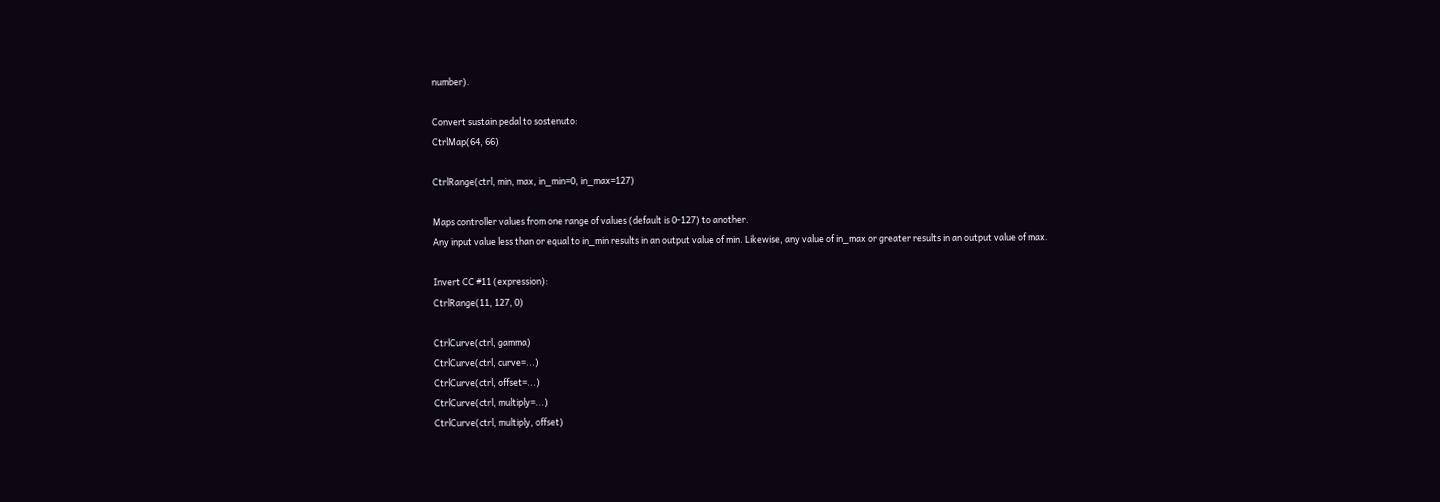number).

Convert sustain pedal to sostenuto:
CtrlMap(64, 66)

CtrlRange(ctrl, min, max, in_min=0, in_max=127)

Maps controller values from one range of values (default is 0-127) to another.
Any input value less than or equal to in_min results in an output value of min. Likewise, any value of in_max or greater results in an output value of max.

Invert CC #11 (expression):
CtrlRange(11, 127, 0)

CtrlCurve(ctrl, gamma)
CtrlCurve(ctrl, curve=...)
CtrlCurve(ctrl, offset=...)
CtrlCurve(ctrl, multiply=...)
CtrlCurve(ctrl, multiply, offset)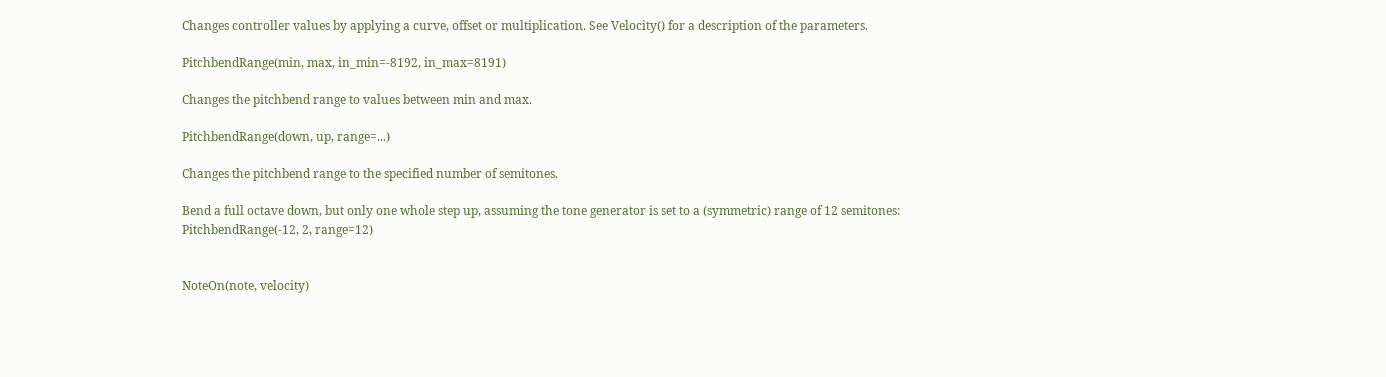Changes controller values by applying a curve, offset or multiplication. See Velocity() for a description of the parameters.

PitchbendRange(min, max, in_min=-8192, in_max=8191)

Changes the pitchbend range to values between min and max.

PitchbendRange(down, up, range=...)

Changes the pitchbend range to the specified number of semitones.

Bend a full octave down, but only one whole step up, assuming the tone generator is set to a (symmetric) range of 12 semitones:
PitchbendRange(-12, 2, range=12)


NoteOn(note, velocity)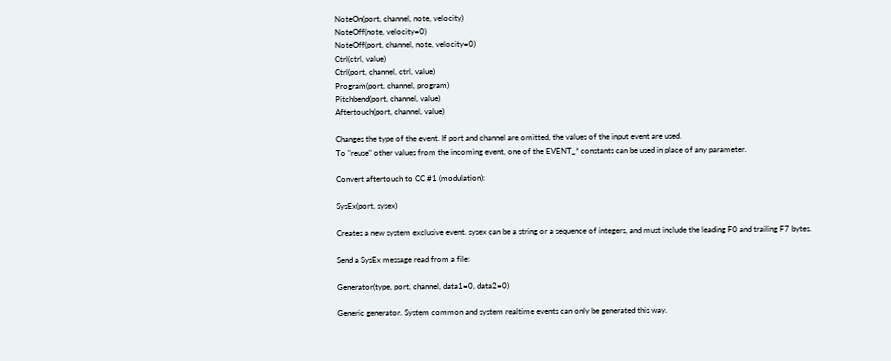NoteOn(port, channel, note, velocity)
NoteOff(note, velocity=0)
NoteOff(port, channel, note, velocity=0)
Ctrl(ctrl, value)
Ctrl(port, channel, ctrl, value)
Program(port, channel, program)
Pitchbend(port, channel, value)
Aftertouch(port, channel, value)

Changes the type of the event. If port and channel are omitted, the values of the input event are used.
To "reuse" other values from the incoming event, one of the EVENT_* constants can be used in place of any parameter.

Convert aftertouch to CC #1 (modulation):

SysEx(port, sysex)

Creates a new system exclusive event. sysex can be a string or a sequence of integers, and must include the leading F0 and trailing F7 bytes.

Send a SysEx message read from a file:

Generator(type, port, channel, data1=0, data2=0)

Generic generator. System common and system realtime events can only be generated this way.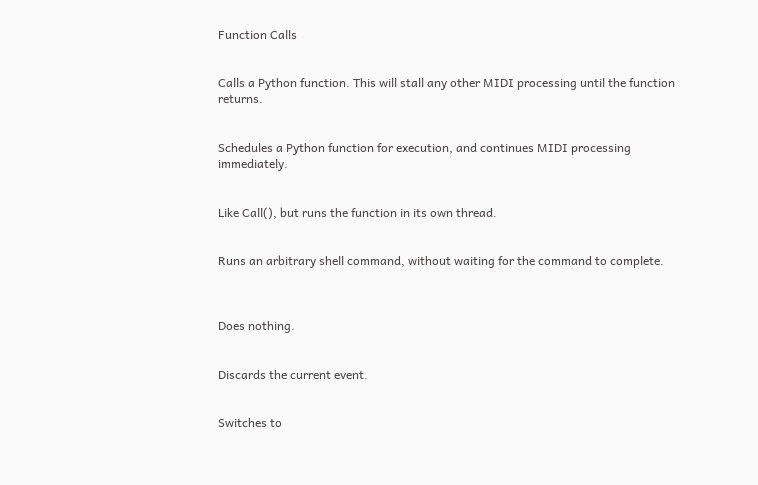Function Calls


Calls a Python function. This will stall any other MIDI processing until the function returns.


Schedules a Python function for execution, and continues MIDI processing immediately.


Like Call(), but runs the function in its own thread.


Runs an arbitrary shell command, without waiting for the command to complete.



Does nothing.


Discards the current event.


Switches to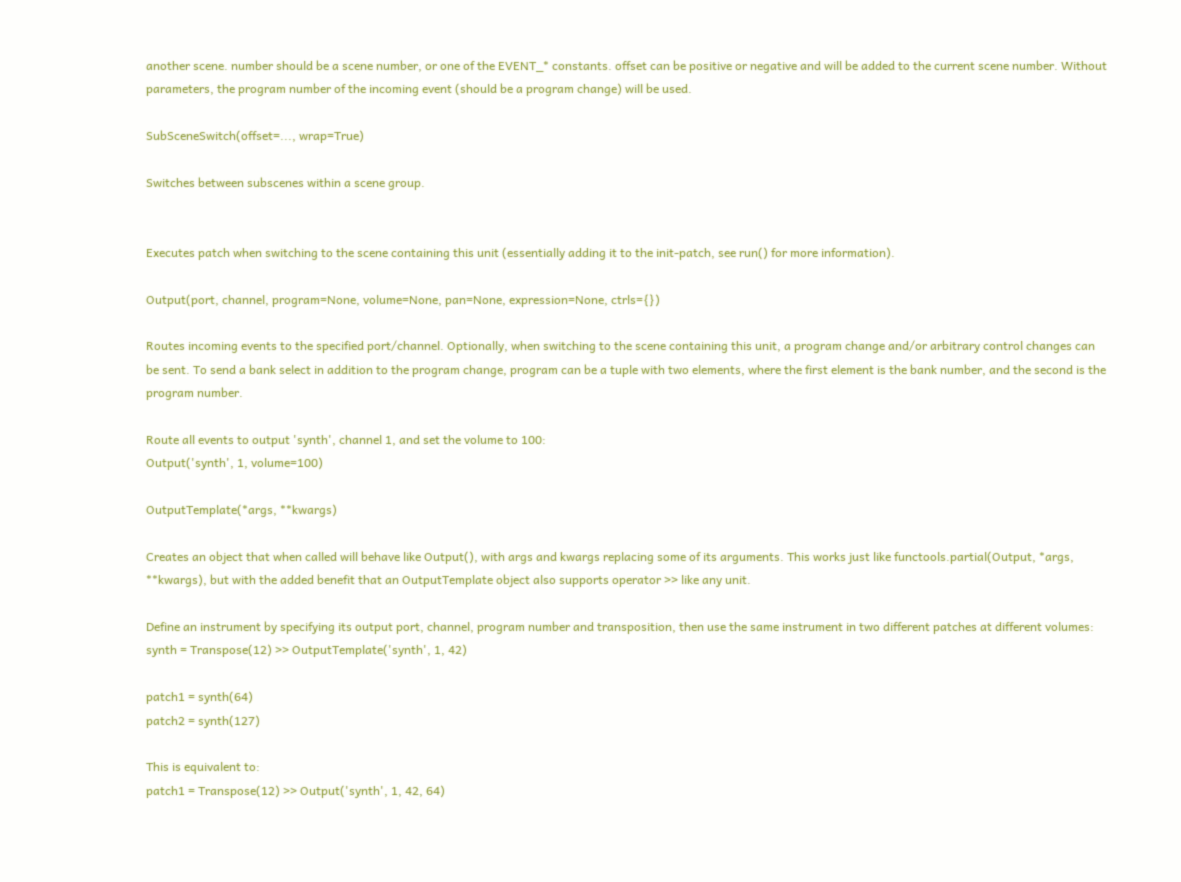another scene. number should be a scene number, or one of the EVENT_* constants. offset can be positive or negative and will be added to the current scene number. Without parameters, the program number of the incoming event (should be a program change) will be used.

SubSceneSwitch(offset=..., wrap=True)

Switches between subscenes within a scene group.


Executes patch when switching to the scene containing this unit (essentially adding it to the init-patch, see run() for more information).

Output(port, channel, program=None, volume=None, pan=None, expression=None, ctrls={})

Routes incoming events to the specified port/channel. Optionally, when switching to the scene containing this unit, a program change and/or arbitrary control changes can be sent. To send a bank select in addition to the program change, program can be a tuple with two elements, where the first element is the bank number, and the second is the program number.

Route all events to output 'synth', channel 1, and set the volume to 100:
Output('synth', 1, volume=100)

OutputTemplate(*args, **kwargs)

Creates an object that when called will behave like Output(), with args and kwargs replacing some of its arguments. This works just like functools.partial(Output, *args, **kwargs), but with the added benefit that an OutputTemplate object also supports operator >> like any unit.

Define an instrument by specifying its output port, channel, program number and transposition, then use the same instrument in two different patches at different volumes:
synth = Transpose(12) >> OutputTemplate('synth', 1, 42)

patch1 = synth(64)
patch2 = synth(127)

This is equivalent to:
patch1 = Transpose(12) >> Output('synth', 1, 42, 64)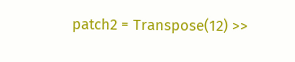patch2 = Transpose(12) >>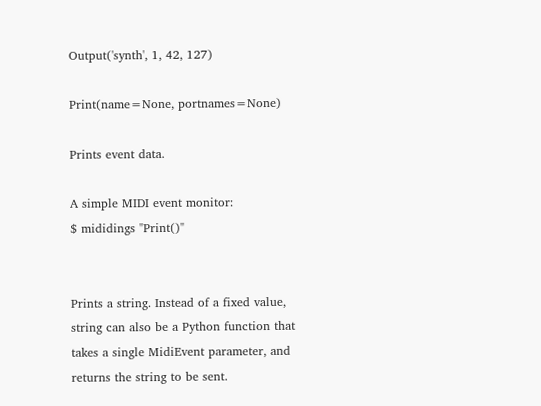Output('synth', 1, 42, 127)

Print(name=None, portnames=None)

Prints event data.

A simple MIDI event monitor:
$ mididings "Print()"


Prints a string. Instead of a fixed value, string can also be a Python function that takes a single MidiEvent parameter, and returns the string to be sent.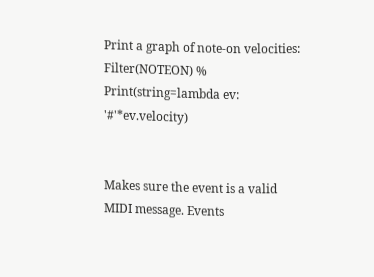Print a graph of note-on velocities:
Filter(NOTEON) % Print(string=lambda ev: '#'*ev.velocity)


Makes sure the event is a valid MIDI message. Events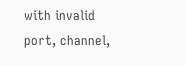with invalid port, channel,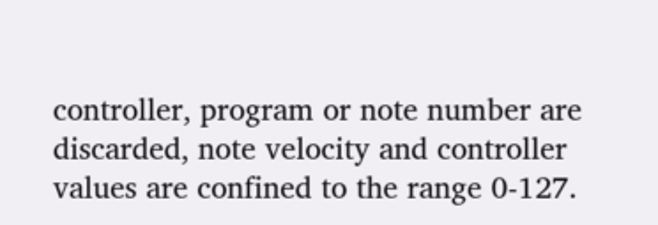controller, program or note number are discarded, note velocity and controller values are confined to the range 0-127.